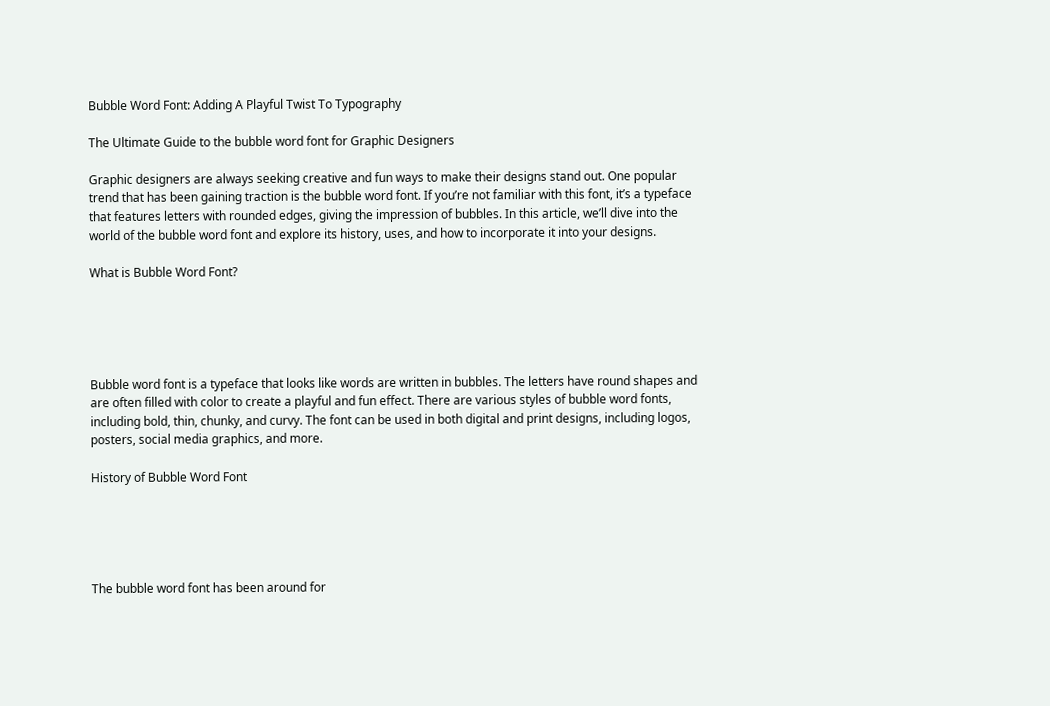Bubble Word Font: Adding A Playful Twist To Typography

The Ultimate Guide to the bubble word font for Graphic Designers

Graphic designers are always seeking creative and fun ways to make their designs stand out. One popular trend that has been gaining traction is the bubble word font. If you’re not familiar with this font, it’s a typeface that features letters with rounded edges, giving the impression of bubbles. In this article, we’ll dive into the world of the bubble word font and explore its history, uses, and how to incorporate it into your designs.

What is Bubble Word Font?





Bubble word font is a typeface that looks like words are written in bubbles. The letters have round shapes and are often filled with color to create a playful and fun effect. There are various styles of bubble word fonts, including bold, thin, chunky, and curvy. The font can be used in both digital and print designs, including logos, posters, social media graphics, and more.

History of Bubble Word Font





The bubble word font has been around for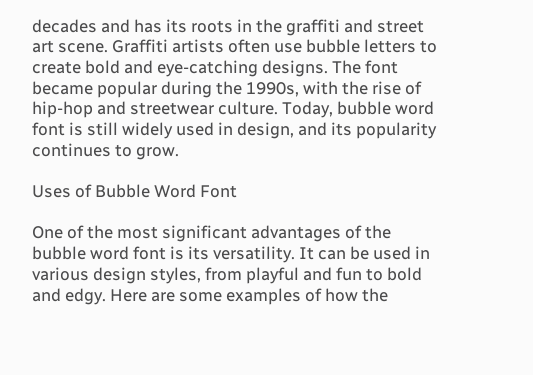decades and has its roots in the graffiti and street art scene. Graffiti artists often use bubble letters to create bold and eye-catching designs. The font became popular during the 1990s, with the rise of hip-hop and streetwear culture. Today, bubble word font is still widely used in design, and its popularity continues to grow.

Uses of Bubble Word Font

One of the most significant advantages of the bubble word font is its versatility. It can be used in various design styles, from playful and fun to bold and edgy. Here are some examples of how the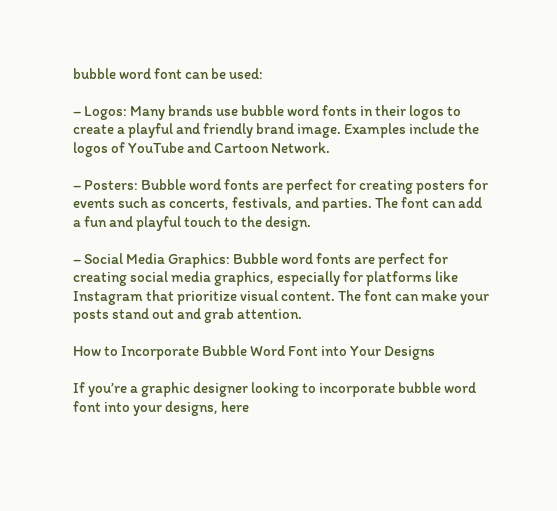bubble word font can be used:

– Logos: Many brands use bubble word fonts in their logos to create a playful and friendly brand image. Examples include the logos of YouTube and Cartoon Network.

– Posters: Bubble word fonts are perfect for creating posters for events such as concerts, festivals, and parties. The font can add a fun and playful touch to the design.

– Social Media Graphics: Bubble word fonts are perfect for creating social media graphics, especially for platforms like Instagram that prioritize visual content. The font can make your posts stand out and grab attention.

How to Incorporate Bubble Word Font into Your Designs

If you’re a graphic designer looking to incorporate bubble word font into your designs, here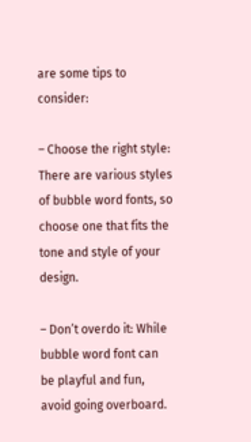are some tips to consider:

– Choose the right style: There are various styles of bubble word fonts, so choose one that fits the tone and style of your design.

– Don’t overdo it: While bubble word font can be playful and fun, avoid going overboard.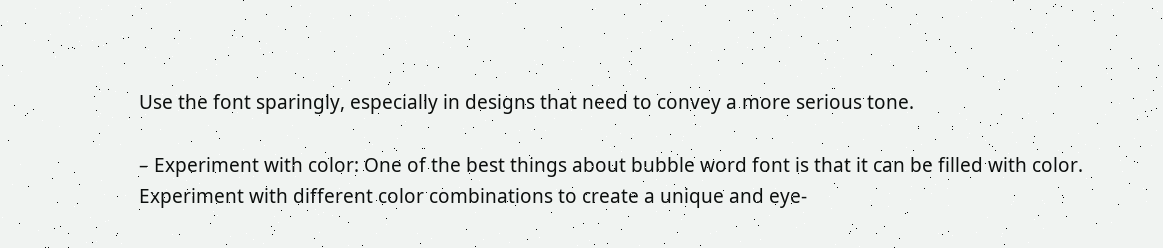Use the font sparingly, especially in designs that need to convey a more serious tone.

– Experiment with color: One of the best things about bubble word font is that it can be filled with color. Experiment with different color combinations to create a unique and eye-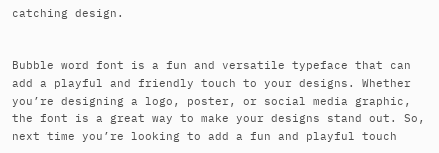catching design.


Bubble word font is a fun and versatile typeface that can add a playful and friendly touch to your designs. Whether you’re designing a logo, poster, or social media graphic, the font is a great way to make your designs stand out. So, next time you’re looking to add a fun and playful touch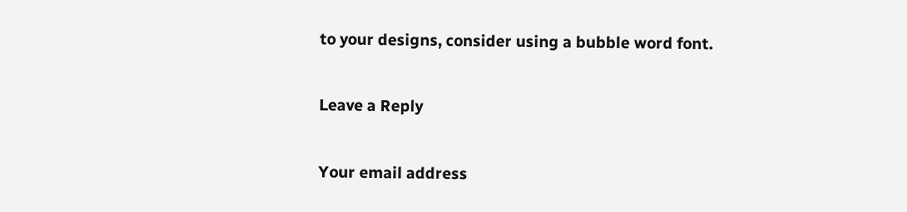to your designs, consider using a bubble word font.

Leave a Reply

Your email address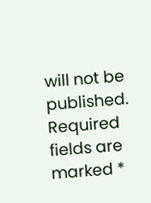will not be published. Required fields are marked *